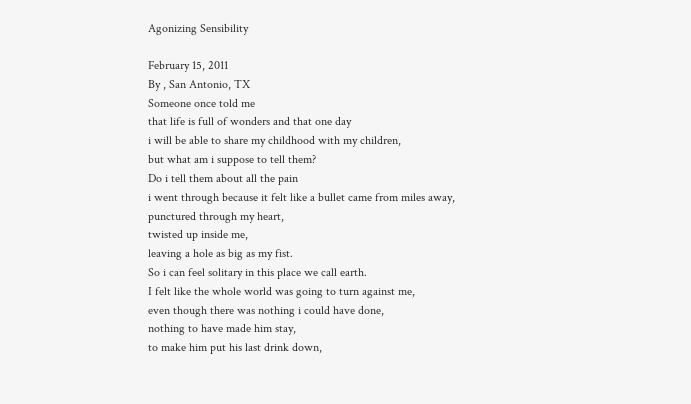Agonizing Sensibility

February 15, 2011
By , San Antonio, TX
Someone once told me
that life is full of wonders and that one day
i will be able to share my childhood with my children,
but what am i suppose to tell them?
Do i tell them about all the pain
i went through because it felt like a bullet came from miles away,
punctured through my heart,
twisted up inside me,
leaving a hole as big as my fist.
So i can feel solitary in this place we call earth.
I felt like the whole world was going to turn against me,
even though there was nothing i could have done,
nothing to have made him stay,
to make him put his last drink down,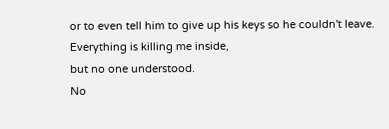or to even tell him to give up his keys so he couldn't leave.
Everything is killing me inside,
but no one understood.
No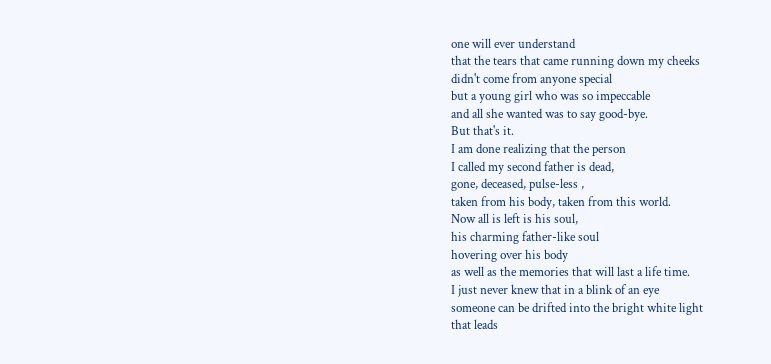one will ever understand
that the tears that came running down my cheeks
didn't come from anyone special
but a young girl who was so impeccable
and all she wanted was to say good-bye.
But that's it.
I am done realizing that the person
I called my second father is dead,
gone, deceased, pulse-less ,
taken from his body, taken from this world.
Now all is left is his soul,
his charming father-like soul
hovering over his body
as well as the memories that will last a life time.
I just never knew that in a blink of an eye
someone can be drifted into the bright white light
that leads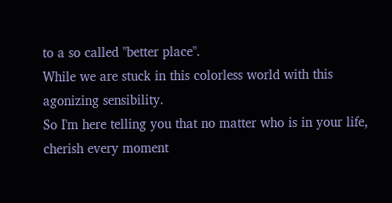to a so called "better place".
While we are stuck in this colorless world with this agonizing sensibility.
So I'm here telling you that no matter who is in your life,
cherish every moment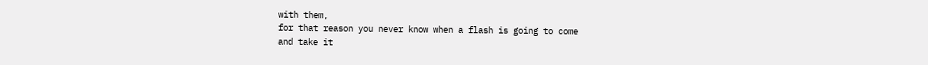with them,
for that reason you never know when a flash is going to come
and take it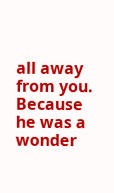all away from you.
Because he was a wonder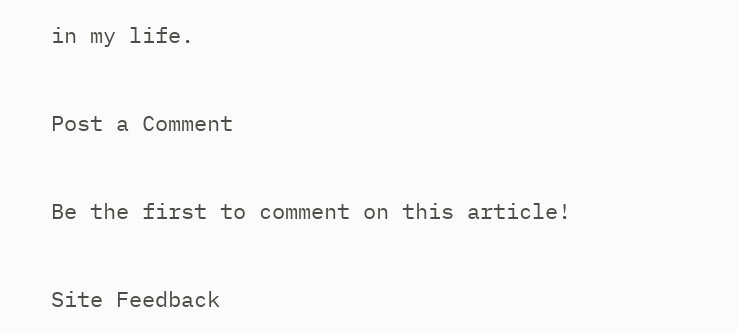in my life.

Post a Comment

Be the first to comment on this article!

Site Feedback